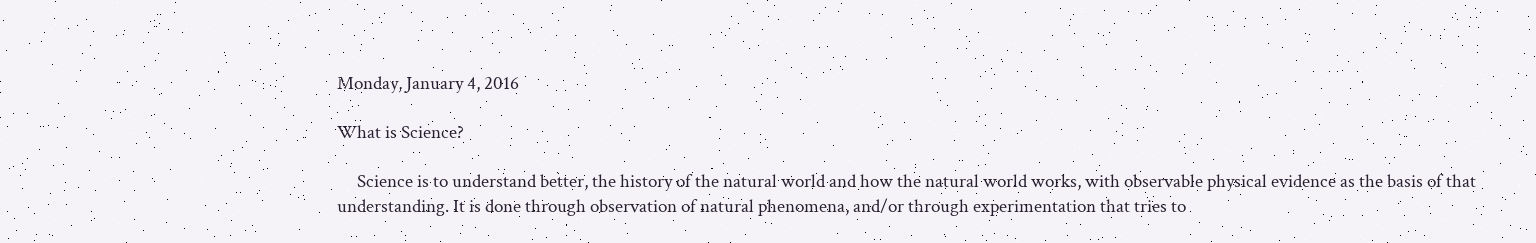Monday, January 4, 2016

What is Science?

     Science is to understand better, the history of the natural world and how the natural world works, with observable physical evidence as the basis of that understanding. It is done through observation of natural phenomena, and/or through experimentation that tries to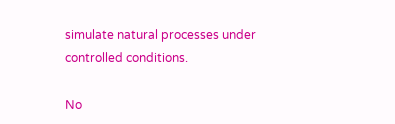simulate natural processes under controlled conditions.

No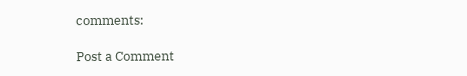comments:

Post a Comment